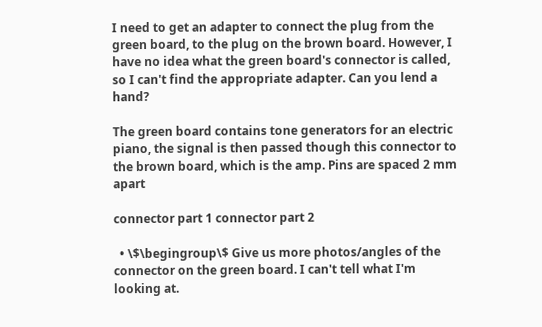I need to get an adapter to connect the plug from the green board, to the plug on the brown board. However, I have no idea what the green board's connector is called, so I can't find the appropriate adapter. Can you lend a hand?

The green board contains tone generators for an electric piano, the signal is then passed though this connector to the brown board, which is the amp. Pins are spaced 2 mm apart

connector part 1 connector part 2

  • \$\begingroup\$ Give us more photos/angles of the connector on the green board. I can't tell what I'm looking at.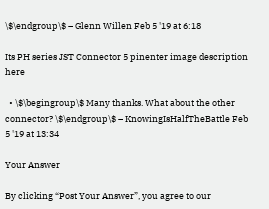\$\endgroup\$ – Glenn Willen Feb 5 '19 at 6:18

Its PH series JST Connector 5 pinenter image description here

  • \$\begingroup\$ Many thanks. What about the other connector? \$\endgroup\$ – KnowingIsHalfTheBattle Feb 5 '19 at 13:34

Your Answer

By clicking “Post Your Answer”, you agree to our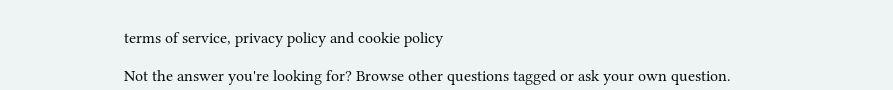terms of service, privacy policy and cookie policy

Not the answer you're looking for? Browse other questions tagged or ask your own question.